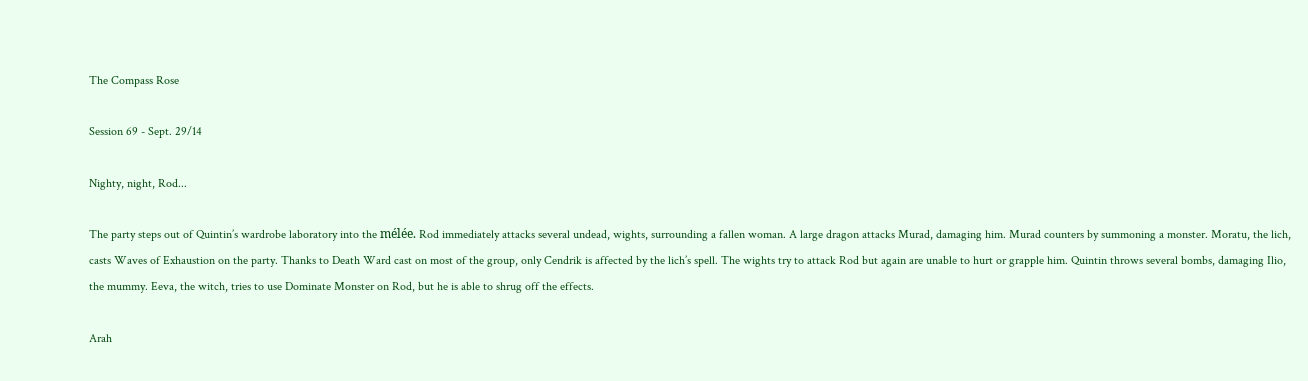The Compass Rose

Session 69 - Sept. 29/14

Nighty, night, Rod...

The party steps out of Quintin’s wardrobe laboratory into the mélée. Rod immediately attacks several undead, wights, surrounding a fallen woman. A large dragon attacks Murad, damaging him. Murad counters by summoning a monster. Moratu, the lich, casts Waves of Exhaustion on the party. Thanks to Death Ward cast on most of the group, only Cendrik is affected by the lich’s spell. The wights try to attack Rod but again are unable to hurt or grapple him. Quintin throws several bombs, damaging Ilio, the mummy. Eeva, the witch, tries to use Dominate Monster on Rod, but he is able to shrug off the effects.

Arah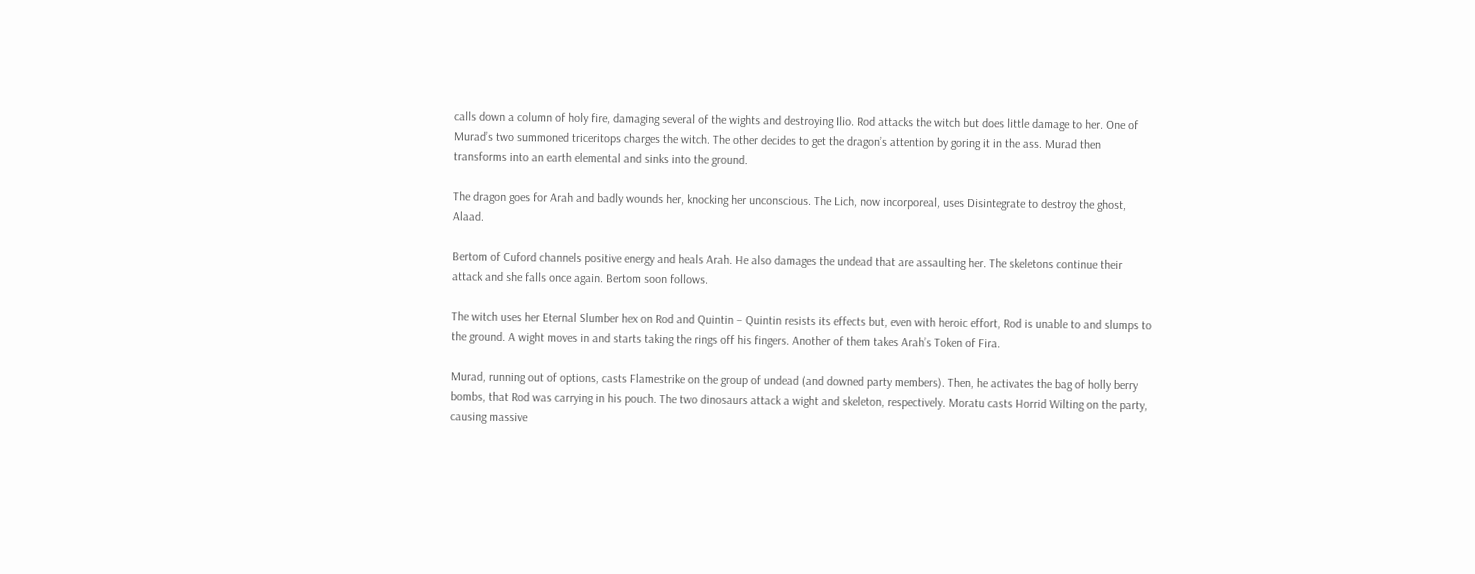calls down a column of holy fire, damaging several of the wights and destroying Ilio. Rod attacks the witch but does little damage to her. One of Murad’s two summoned triceritops charges the witch. The other decides to get the dragon’s attention by goring it in the ass. Murad then transforms into an earth elemental and sinks into the ground.

The dragon goes for Arah and badly wounds her, knocking her unconscious. The Lich, now incorporeal, uses Disintegrate to destroy the ghost, Alaad.

Bertom of Cuford channels positive energy and heals Arah. He also damages the undead that are assaulting her. The skeletons continue their attack and she falls once again. Bertom soon follows.

The witch uses her Eternal Slumber hex on Rod and Quintin – Quintin resists its effects but, even with heroic effort, Rod is unable to and slumps to the ground. A wight moves in and starts taking the rings off his fingers. Another of them takes Arah’s Token of Fira.

Murad, running out of options, casts Flamestrike on the group of undead (and downed party members). Then, he activates the bag of holly berry bombs, that Rod was carrying in his pouch. The two dinosaurs attack a wight and skeleton, respectively. Moratu casts Horrid Wilting on the party, causing massive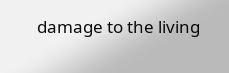damage to the living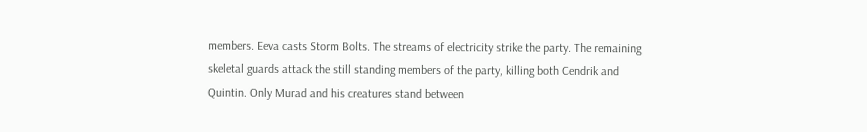members. Eeva casts Storm Bolts. The streams of electricity strike the party. The remaining skeletal guards attack the still standing members of the party, killing both Cendrik and Quintin. Only Murad and his creatures stand between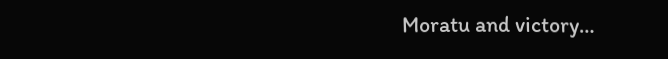Moratu and victory…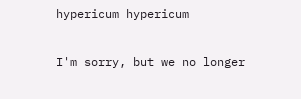hypericum hypericum

I'm sorry, but we no longer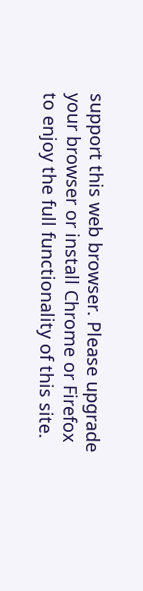support this web browser. Please upgrade your browser or install Chrome or Firefox to enjoy the full functionality of this site.